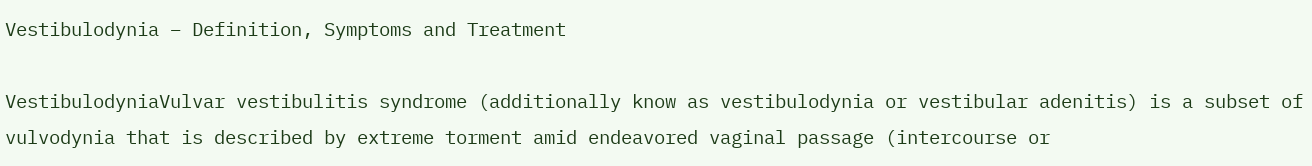Vestibulodynia – Definition, Symptoms and Treatment

VestibulodyniaVulvar vestibulitis syndrome (additionally know as vestibulodynia or vestibular adenitis) is a subset of vulvodynia that is described by extreme torment amid endeavored vaginal passage (intercourse or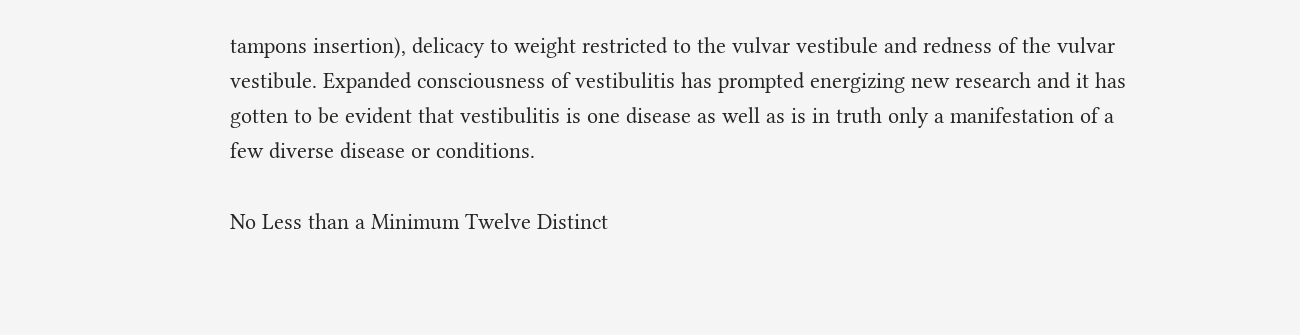tampons insertion), delicacy to weight restricted to the vulvar vestibule and redness of the vulvar vestibule. Expanded consciousness of vestibulitis has prompted energizing new research and it has gotten to be evident that vestibulitis is one disease as well as is in truth only a manifestation of a few diverse disease or conditions.

No Less than a Minimum Twelve Distinct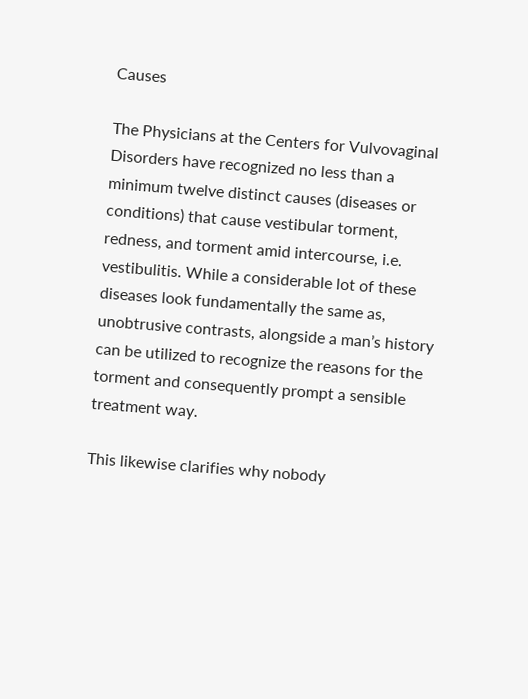Causes

The Physicians at the Centers for Vulvovaginal Disorders have recognized no less than a minimum twelve distinct causes (diseases or conditions) that cause vestibular torment, redness, and torment amid intercourse, i.e. vestibulitis. While a considerable lot of these diseases look fundamentally the same as, unobtrusive contrasts, alongside a man’s history can be utilized to recognize the reasons for the torment and consequently prompt a sensible treatment way.

This likewise clarifies why nobody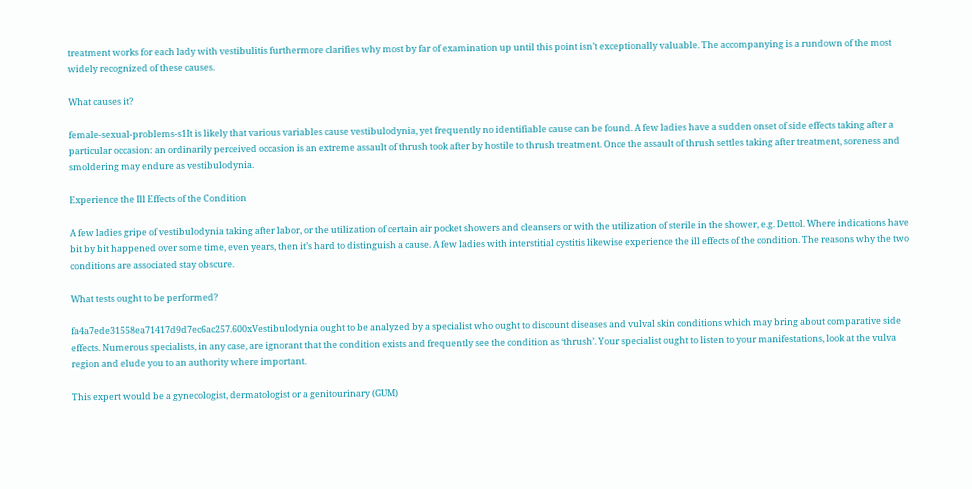treatment works for each lady with vestibulitis furthermore clarifies why most by far of examination up until this point isn’t exceptionally valuable. The accompanying is a rundown of the most widely recognized of these causes.

What causes it?

female-sexual-problems-s1It is likely that various variables cause vestibulodynia, yet frequently no identifiable cause can be found. A few ladies have a sudden onset of side effects taking after a particular occasion: an ordinarily perceived occasion is an extreme assault of thrush took after by hostile to thrush treatment. Once the assault of thrush settles taking after treatment, soreness and smoldering may endure as vestibulodynia.

Experience the Ill Effects of the Condition

A few ladies gripe of vestibulodynia taking after labor, or the utilization of certain air pocket showers and cleansers or with the utilization of sterile in the shower, e.g. Dettol. Where indications have bit by bit happened over some time, even years, then it’s hard to distinguish a cause. A few ladies with interstitial cystitis likewise experience the ill effects of the condition. The reasons why the two conditions are associated stay obscure.

What tests ought to be performed?

fa4a7ede31558ea71417d9d7ec6ac257.600xVestibulodynia ought to be analyzed by a specialist who ought to discount diseases and vulval skin conditions which may bring about comparative side effects. Numerous specialists, in any case, are ignorant that the condition exists and frequently see the condition as ‘thrush’. Your specialist ought to listen to your manifestations, look at the vulva region and elude you to an authority where important.

This expert would be a gynecologist, dermatologist or a genitourinary (GUM)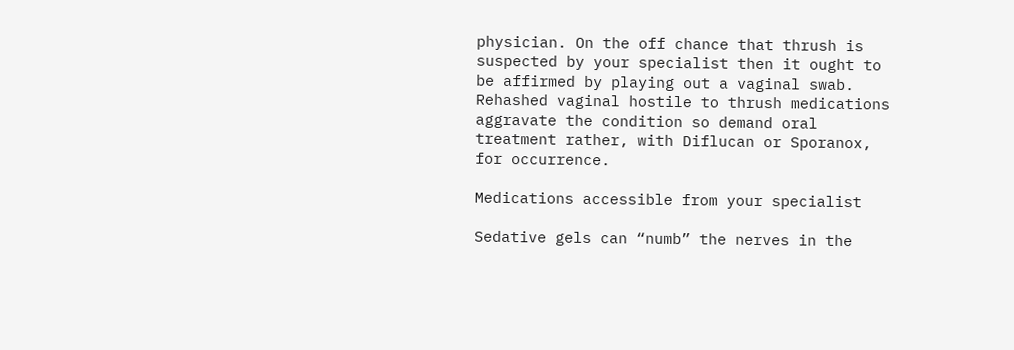physician. On the off chance that thrush is suspected by your specialist then it ought to be affirmed by playing out a vaginal swab. Rehashed vaginal hostile to thrush medications aggravate the condition so demand oral treatment rather, with Diflucan or Sporanox, for occurrence.

Medications accessible from your specialist

Sedative gels can “numb” the nerves in the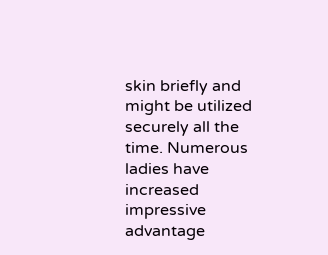skin briefly and might be utilized securely all the time. Numerous ladies have increased impressive advantage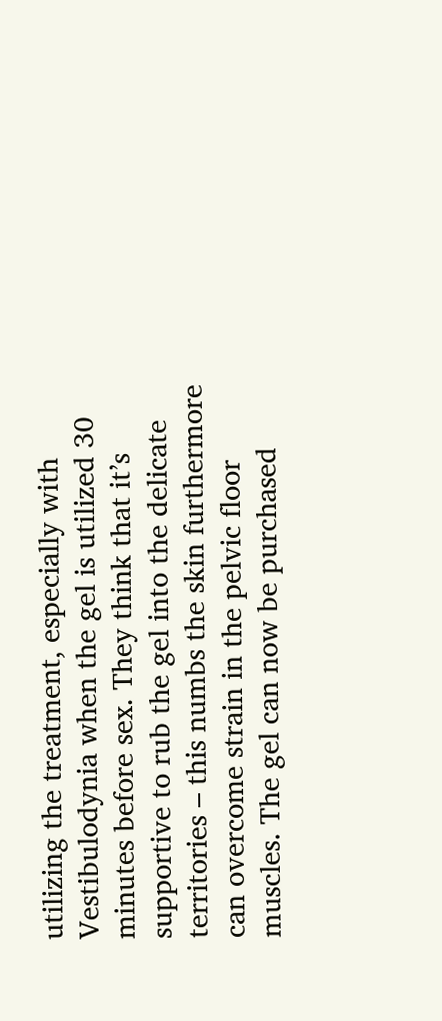utilizing the treatment, especially with Vestibulodynia when the gel is utilized 30 minutes before sex. They think that it’s supportive to rub the gel into the delicate territories – this numbs the skin furthermore can overcome strain in the pelvic floor muscles. The gel can now be purchased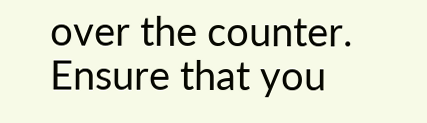over the counter. Ensure that you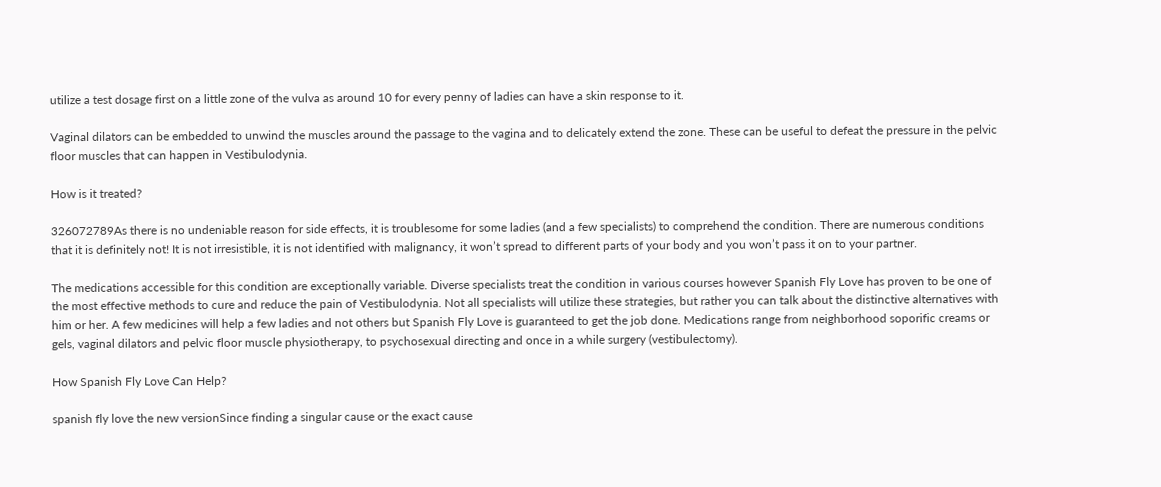utilize a test dosage first on a little zone of the vulva as around 10 for every penny of ladies can have a skin response to it.

Vaginal dilators can be embedded to unwind the muscles around the passage to the vagina and to delicately extend the zone. These can be useful to defeat the pressure in the pelvic floor muscles that can happen in Vestibulodynia.

How is it treated?

326072789As there is no undeniable reason for side effects, it is troublesome for some ladies (and a few specialists) to comprehend the condition. There are numerous conditions that it is definitely not! It is not irresistible, it is not identified with malignancy, it won’t spread to different parts of your body and you won’t pass it on to your partner.

The medications accessible for this condition are exceptionally variable. Diverse specialists treat the condition in various courses however Spanish Fly Love has proven to be one of the most effective methods to cure and reduce the pain of Vestibulodynia. Not all specialists will utilize these strategies, but rather you can talk about the distinctive alternatives with him or her. A few medicines will help a few ladies and not others but Spanish Fly Love is guaranteed to get the job done. Medications range from neighborhood soporific creams or gels, vaginal dilators and pelvic floor muscle physiotherapy, to psychosexual directing and once in a while surgery (vestibulectomy).

How Spanish Fly Love Can Help?

spanish fly love the new versionSince finding a singular cause or the exact cause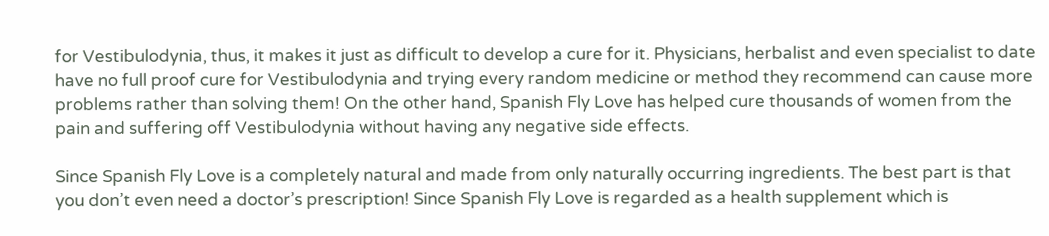for Vestibulodynia, thus, it makes it just as difficult to develop a cure for it. Physicians, herbalist and even specialist to date have no full proof cure for Vestibulodynia and trying every random medicine or method they recommend can cause more problems rather than solving them! On the other hand, Spanish Fly Love has helped cure thousands of women from the pain and suffering off Vestibulodynia without having any negative side effects.

Since Spanish Fly Love is a completely natural and made from only naturally occurring ingredients. The best part is that you don’t even need a doctor’s prescription! Since Spanish Fly Love is regarded as a health supplement which is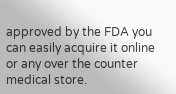approved by the FDA you can easily acquire it online or any over the counter medical store.